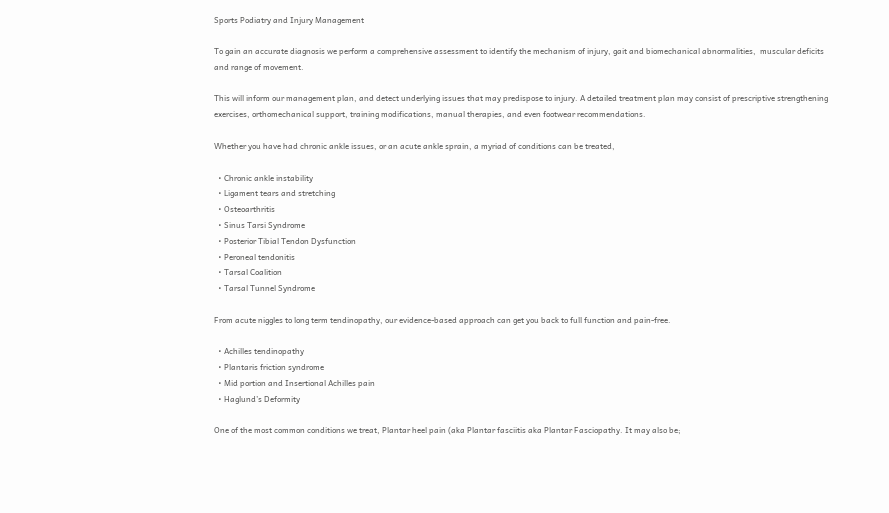Sports Podiatry and Injury Management

To gain an accurate diagnosis we perform a comprehensive assessment to identify the mechanism of injury, gait and biomechanical abnormalities,  muscular deficits and range of movement.

This will inform our management plan, and detect underlying issues that may predispose to injury. A detailed treatment plan may consist of prescriptive strengthening exercises, orthomechanical support, training modifications, manual therapies, and even footwear recommendations.

Whether you have had chronic ankle issues, or an acute ankle sprain, a myriad of conditions can be treated,

  • Chronic ankle instability
  • Ligament tears and stretching
  • Osteoarthritis
  • Sinus Tarsi Syndrome
  • Posterior Tibial Tendon Dysfunction
  • Peroneal tendonitis
  • Tarsal Coalition
  • Tarsal Tunnel Syndrome

From acute niggles to long term tendinopathy, our evidence-based approach can get you back to full function and pain-free.

  • Achilles tendinopathy
  • Plantaris friction syndrome
  • Mid portion and Insertional Achilles pain
  • Haglund’s Deformity

One of the most common conditions we treat, Plantar heel pain (aka Plantar fasciitis aka Plantar Fasciopathy. It may also be;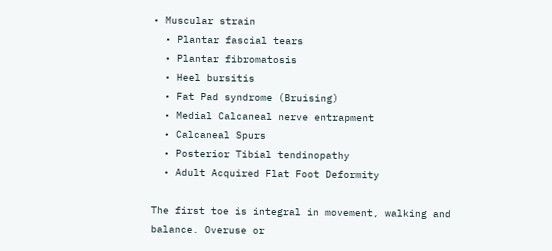• Muscular strain
  • Plantar fascial tears
  • Plantar fibromatosis
  • Heel bursitis
  • Fat Pad syndrome (Bruising)
  • Medial Calcaneal nerve entrapment
  • Calcaneal Spurs
  • Posterior Tibial tendinopathy
  • Adult Acquired Flat Foot Deformity

The first toe is integral in movement, walking and balance. Overuse or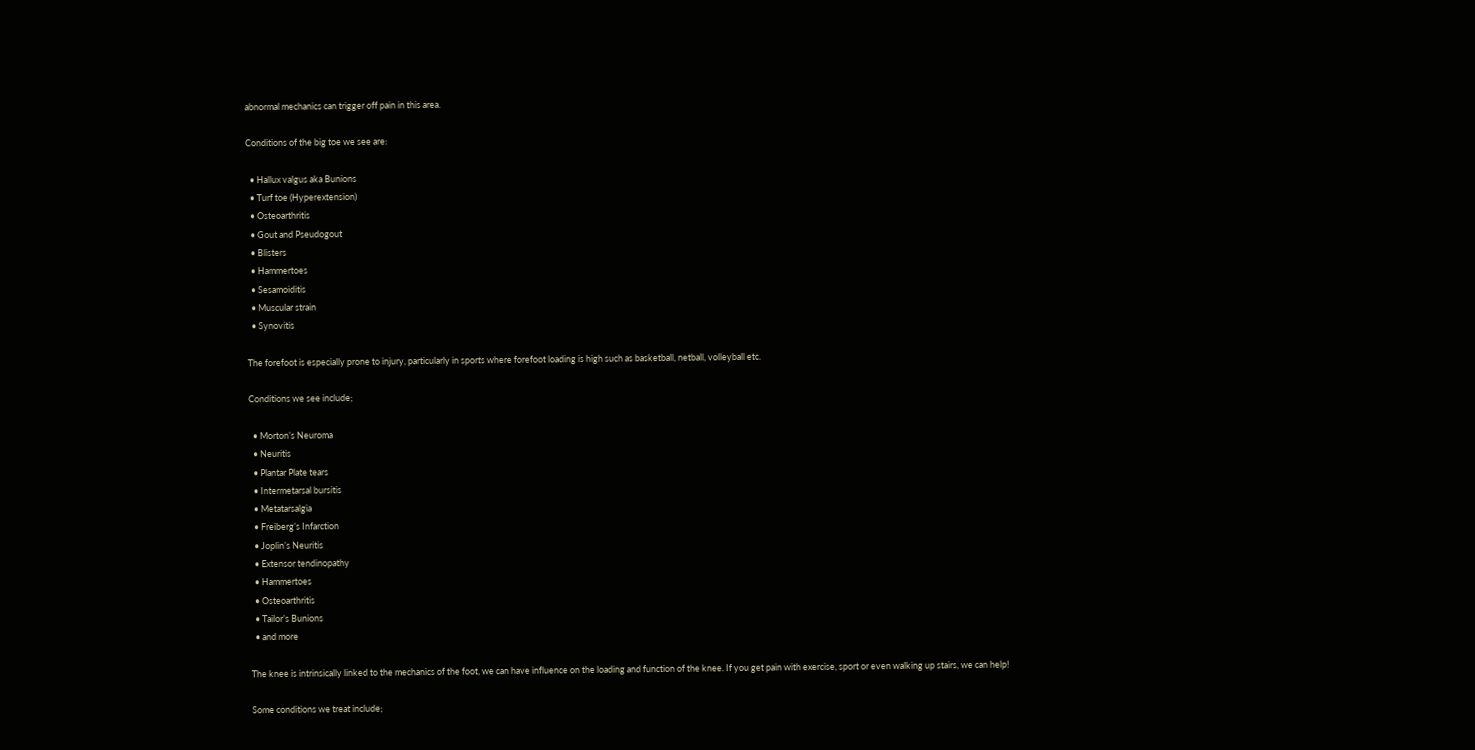abnormal mechanics can trigger off pain in this area.

Conditions of the big toe we see are:

  • Hallux valgus aka Bunions
  • Turf toe (Hyperextension)
  • Osteoarthritis
  • Gout and Pseudogout
  • Blisters
  • Hammertoes
  • Sesamoiditis
  • Muscular strain
  • Synovitis

The forefoot is especially prone to injury, particularly in sports where forefoot loading is high such as basketball, netball, volleyball etc.

Conditions we see include;

  • Morton’s Neuroma
  • Neuritis
  • Plantar Plate tears
  • Intermetarsal bursitis
  • Metatarsalgia
  • Freiberg’s Infarction
  • Joplin’s Neuritis
  • Extensor tendinopathy
  • Hammertoes
  • Osteoarthritis
  • Tailor’s Bunions
  • and more

The knee is intrinsically linked to the mechanics of the foot, we can have influence on the loading and function of the knee. If you get pain with exercise, sport or even walking up stairs, we can help!

Some conditions we treat include;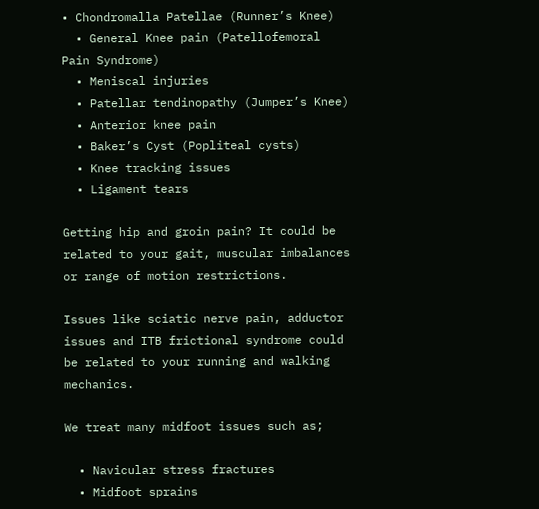• Chondromalla Patellae (Runner’s Knee)
  • General Knee pain (Patellofemoral Pain Syndrome)
  • Meniscal injuries
  • Patellar tendinopathy (Jumper’s Knee)
  • Anterior knee pain
  • Baker’s Cyst (Popliteal cysts)
  • Knee tracking issues
  • Ligament tears

Getting hip and groin pain? It could be related to your gait, muscular imbalances or range of motion restrictions.

Issues like sciatic nerve pain, adductor issues and ITB frictional syndrome could be related to your running and walking mechanics.

We treat many midfoot issues such as;

  • Navicular stress fractures
  • Midfoot sprains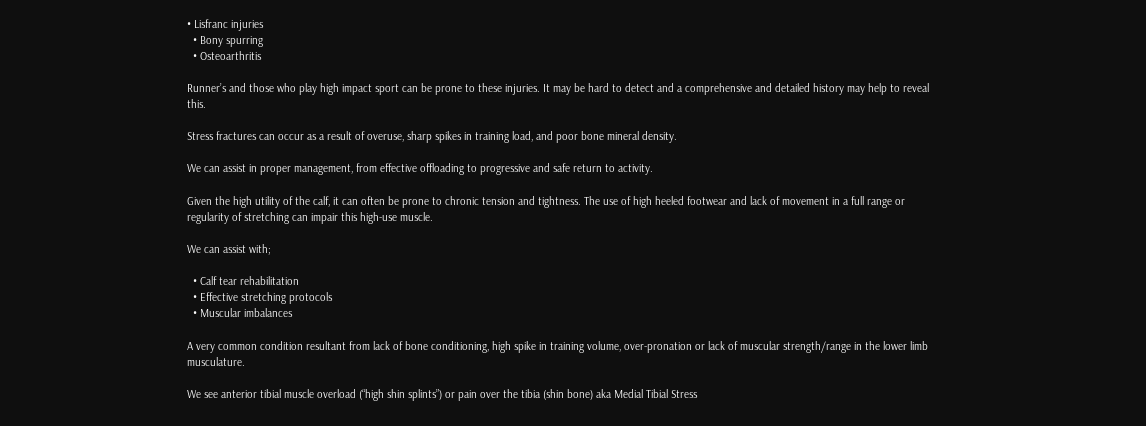• Lisfranc injuries
  • Bony spurring
  • Osteoarthritis

Runner’s and those who play high impact sport can be prone to these injuries. It may be hard to detect and a comprehensive and detailed history may help to reveal this.

Stress fractures can occur as a result of overuse, sharp spikes in training load, and poor bone mineral density.

We can assist in proper management, from effective offloading to progressive and safe return to activity.

Given the high utility of the calf, it can often be prone to chronic tension and tightness. The use of high heeled footwear and lack of movement in a full range or regularity of stretching can impair this high-use muscle.

We can assist with;

  • Calf tear rehabilitation
  • Effective stretching protocols
  • Muscular imbalances

A very common condition resultant from lack of bone conditioning, high spike in training volume, over-pronation or lack of muscular strength/range in the lower limb musculature.

We see anterior tibial muscle overload (“high shin splints”) or pain over the tibia (shin bone) aka Medial Tibial Stress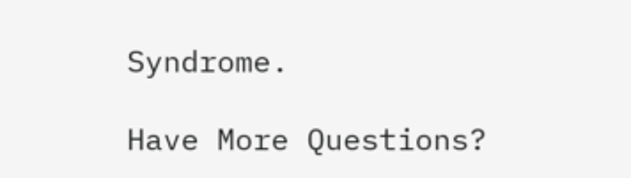Syndrome.

Have More Questions?